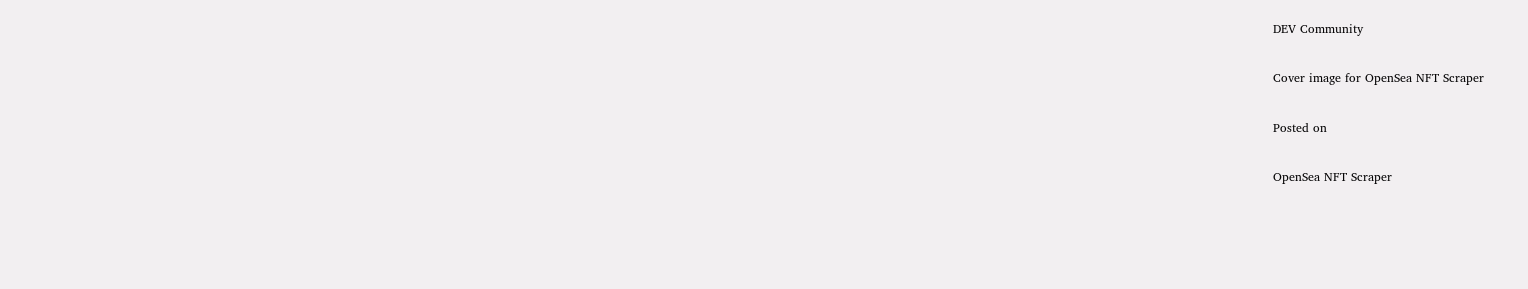DEV Community

Cover image for OpenSea NFT Scraper

Posted on

OpenSea NFT Scraper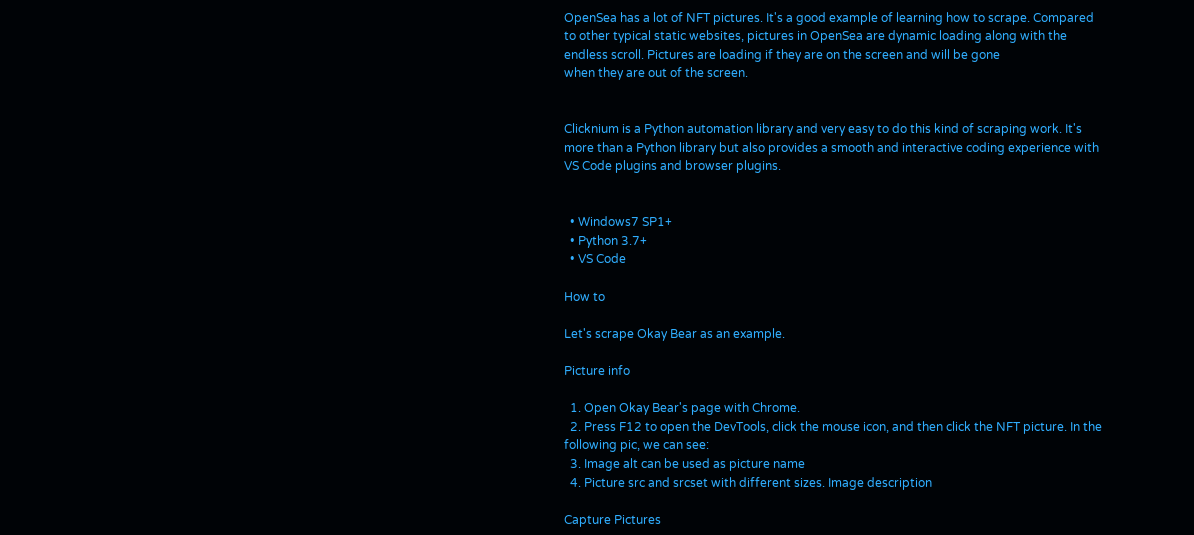OpenSea has a lot of NFT pictures. It's a good example of learning how to scrape. Compared to other typical static websites, pictures in OpenSea are dynamic loading along with the endless scroll. Pictures are loading if they are on the screen and will be gone
when they are out of the screen.


Clicknium is a Python automation library and very easy to do this kind of scraping work. It's more than a Python library but also provides a smooth and interactive coding experience with VS Code plugins and browser plugins.


  • Windows7 SP1+
  • Python 3.7+
  • VS Code

How to

Let's scrape Okay Bear as an example.

Picture info

  1. Open Okay Bear's page with Chrome.
  2. Press F12 to open the DevTools, click the mouse icon, and then click the NFT picture. In the following pic, we can see:
  3. Image alt can be used as picture name
  4. Picture src and srcset with different sizes. Image description

Capture Pictures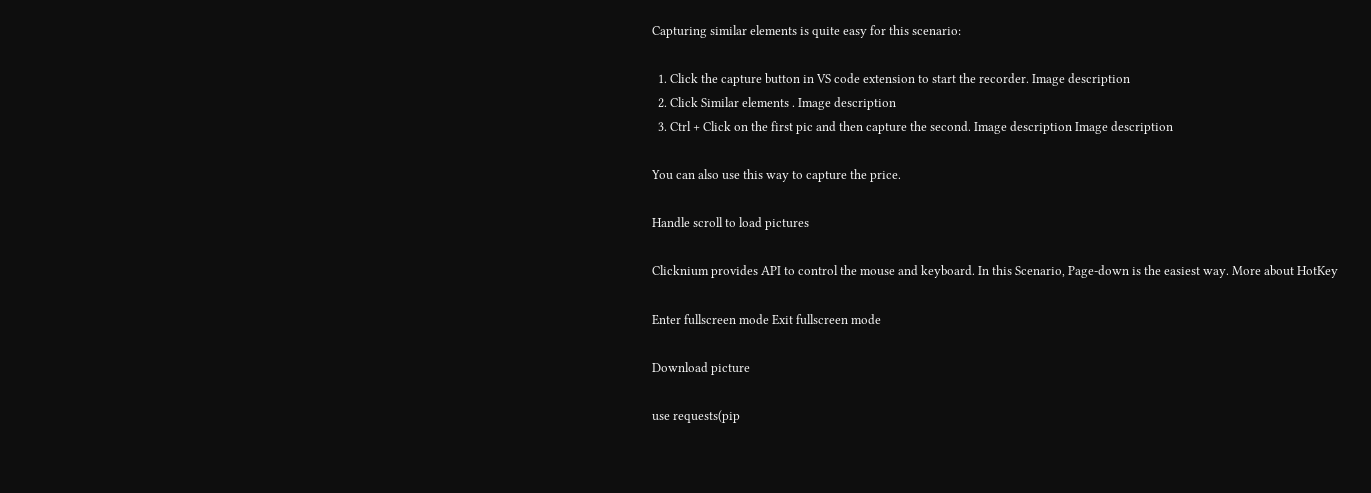Capturing similar elements is quite easy for this scenario:

  1. Click the capture button in VS code extension to start the recorder. Image description
  2. Click Similar elements . Image description
  3. Ctrl + Click on the first pic and then capture the second. Image description Image description

You can also use this way to capture the price.

Handle scroll to load pictures

Clicknium provides API to control the mouse and keyboard. In this Scenario, Page-down is the easiest way. More about HotKey

Enter fullscreen mode Exit fullscreen mode

Download picture

use requests(pip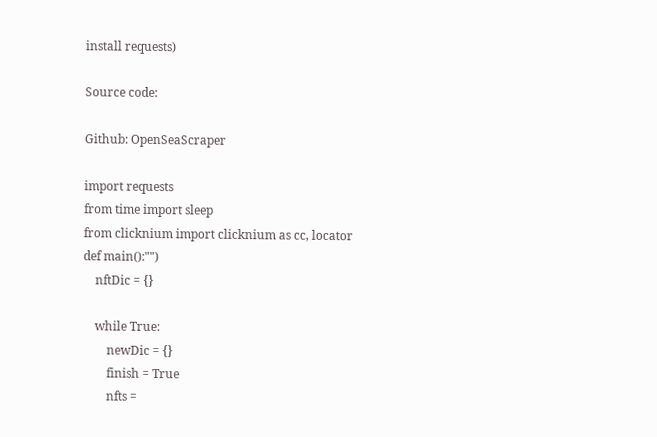install requests)

Source code:

Github: OpenSeaScraper

import requests
from time import sleep
from clicknium import clicknium as cc, locator
def main():"")
    nftDic = {}

    while True:
        newDic = {}
        finish = True
        nfts =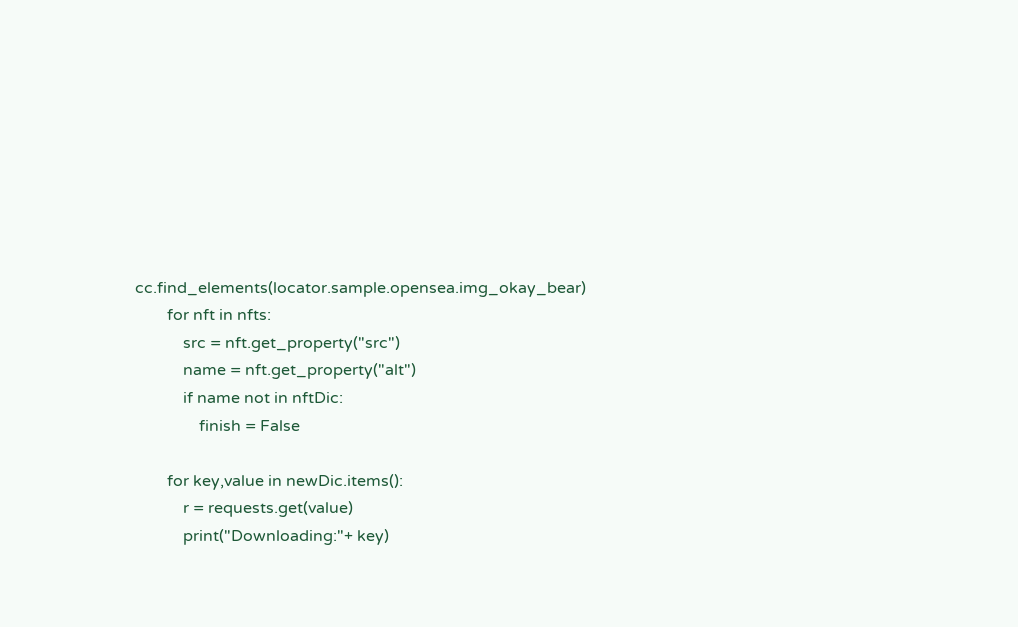cc.find_elements(locator.sample.opensea.img_okay_bear)
        for nft in nfts:
            src = nft.get_property("src")
            name = nft.get_property("alt")
            if name not in nftDic:
                finish = False

        for key,value in newDic.items():
            r = requests.get(value)
            print("Downloading:"+ key)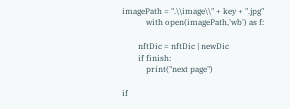imagePath = ".\\image\\" + key + ".jpg"
            with open(imagePath,'wb') as f:

        nftDic = nftDic | newDic
        if finish:
            print("next page")

if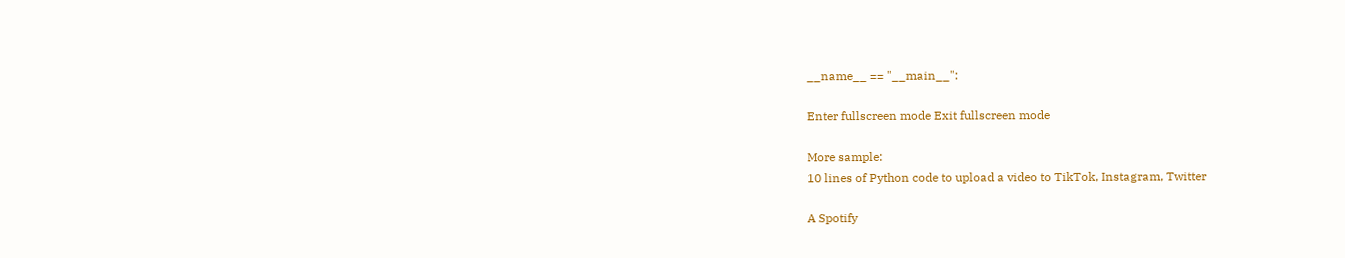__name__ == "__main__":

Enter fullscreen mode Exit fullscreen mode

More sample:
10 lines of Python code to upload a video to TikTok, Instagram, Twitter

A Spotify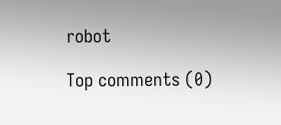robot

Top comments (0)